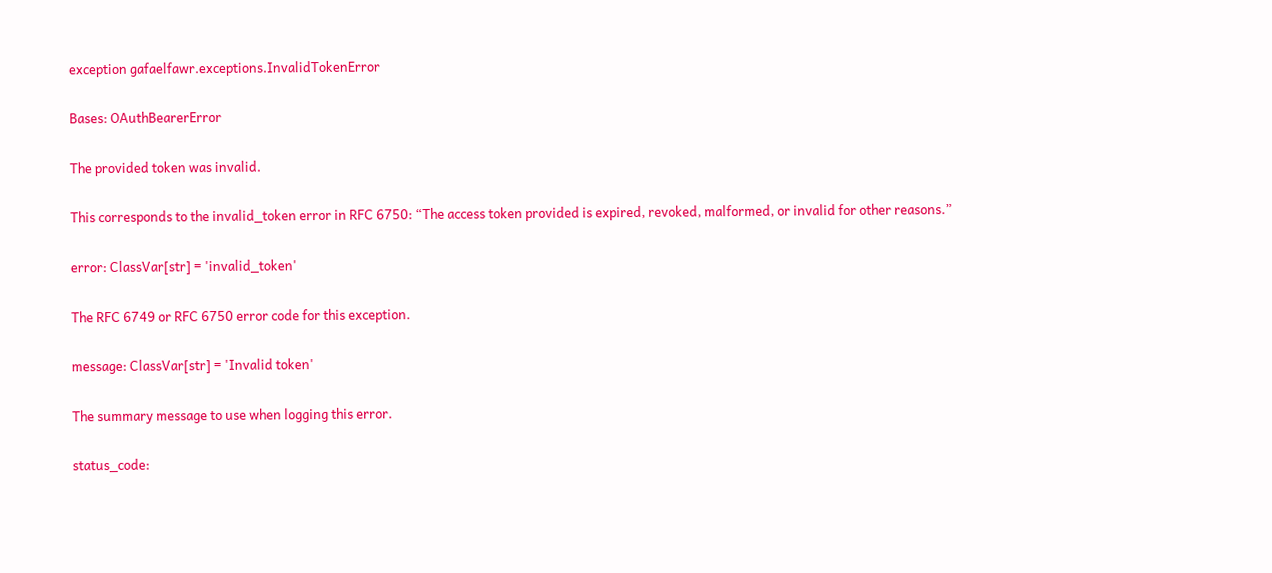exception gafaelfawr.exceptions.InvalidTokenError

Bases: OAuthBearerError

The provided token was invalid.

This corresponds to the invalid_token error in RFC 6750: “The access token provided is expired, revoked, malformed, or invalid for other reasons.”

error: ClassVar[str] = 'invalid_token'

The RFC 6749 or RFC 6750 error code for this exception.

message: ClassVar[str] = 'Invalid token'

The summary message to use when logging this error.

status_code: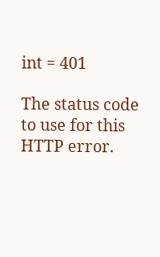int = 401

The status code to use for this HTTP error.